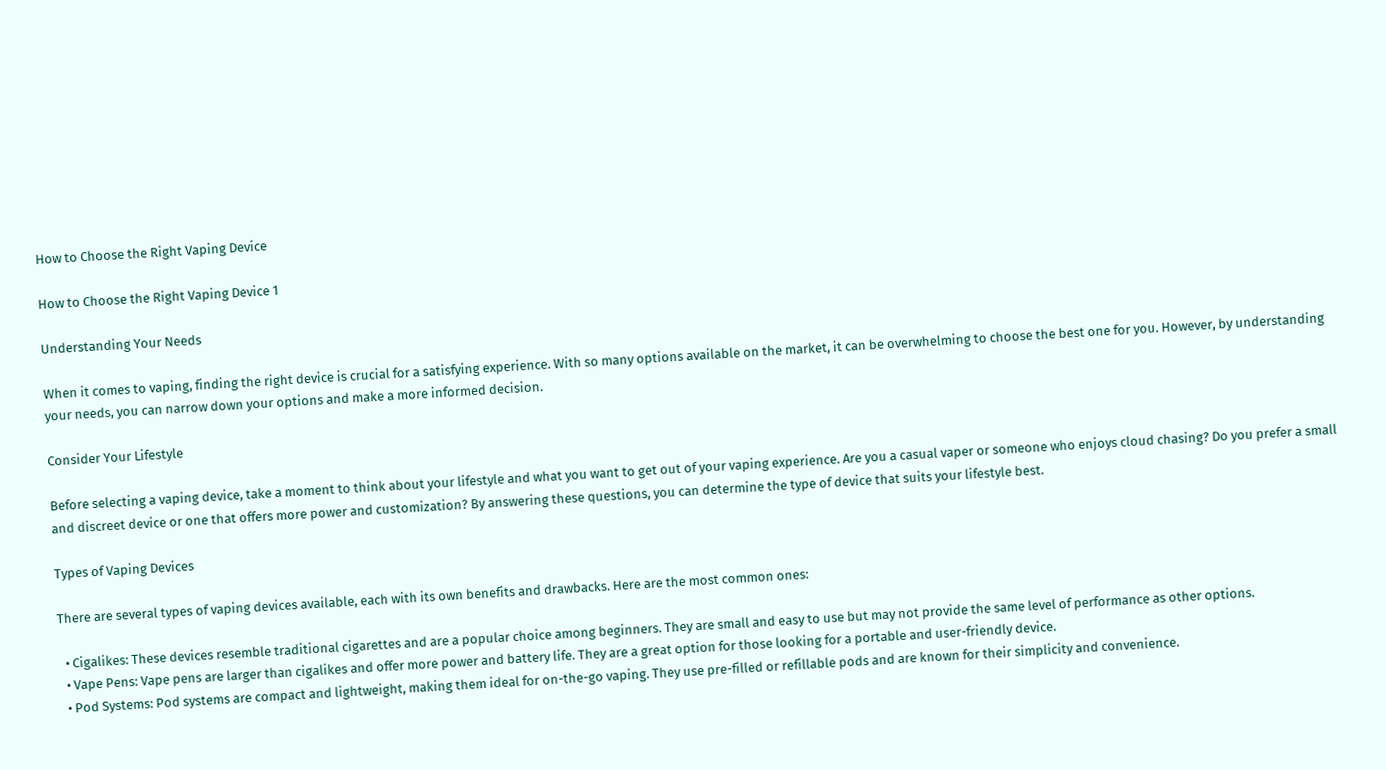How to Choose the Right Vaping Device

How to Choose the Right Vaping Device 1

Understanding Your Needs

When it comes to vaping, finding the right device is crucial for a satisfying experience. With so many options available on the market, it can be overwhelming to choose the best one for you. However, by understanding your needs, you can narrow down your options and make a more informed decision.

Consider Your Lifestyle

Before selecting a vaping device, take a moment to think about your lifestyle and what you want to get out of your vaping experience. Are you a casual vaper or someone who enjoys cloud chasing? Do you prefer a small and discreet device or one that offers more power and customization? By answering these questions, you can determine the type of device that suits your lifestyle best.

Types of Vaping Devices

There are several types of vaping devices available, each with its own benefits and drawbacks. Here are the most common ones:

  • Cigalikes: These devices resemble traditional cigarettes and are a popular choice among beginners. They are small and easy to use but may not provide the same level of performance as other options.
  • Vape Pens: Vape pens are larger than cigalikes and offer more power and battery life. They are a great option for those looking for a portable and user-friendly device.
  • Pod Systems: Pod systems are compact and lightweight, making them ideal for on-the-go vaping. They use pre-filled or refillable pods and are known for their simplicity and convenience.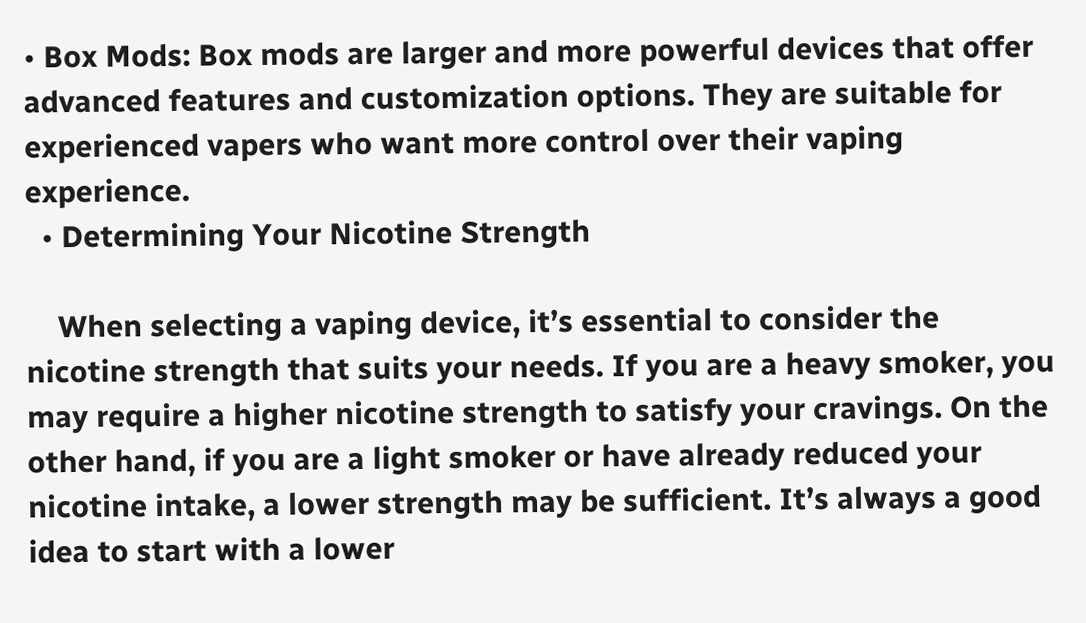• Box Mods: Box mods are larger and more powerful devices that offer advanced features and customization options. They are suitable for experienced vapers who want more control over their vaping experience.
  • Determining Your Nicotine Strength

    When selecting a vaping device, it’s essential to consider the nicotine strength that suits your needs. If you are a heavy smoker, you may require a higher nicotine strength to satisfy your cravings. On the other hand, if you are a light smoker or have already reduced your nicotine intake, a lower strength may be sufficient. It’s always a good idea to start with a lower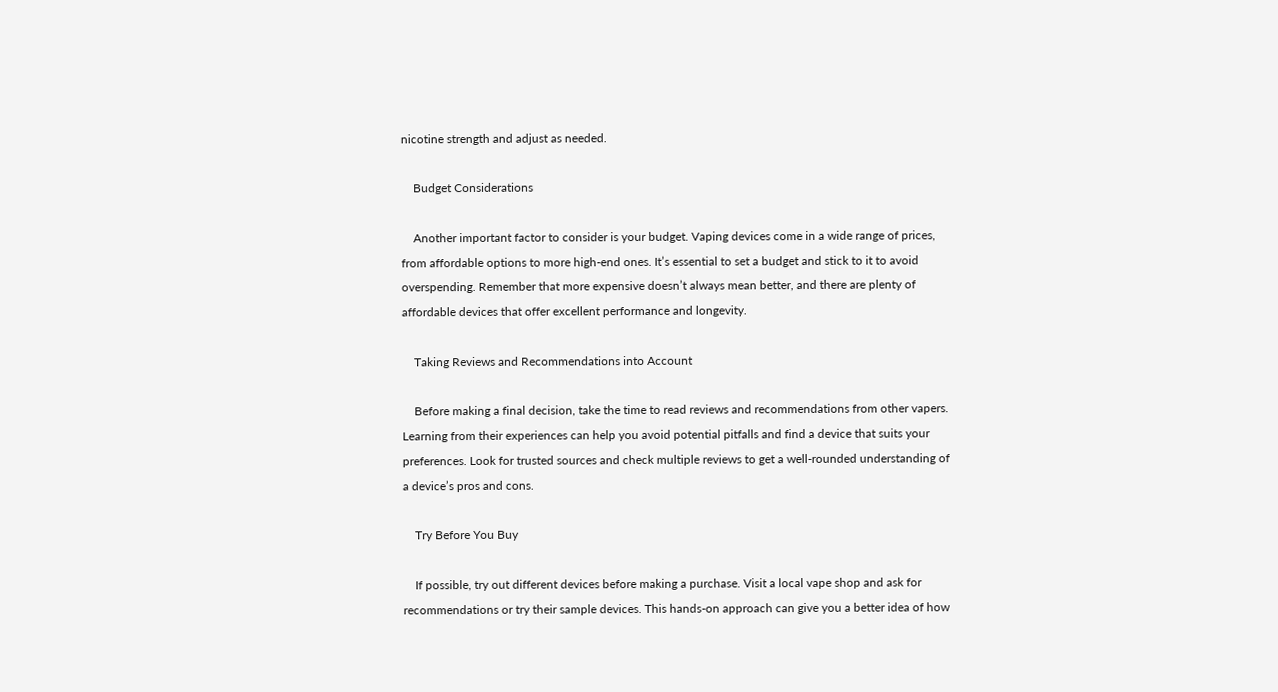nicotine strength and adjust as needed.

    Budget Considerations

    Another important factor to consider is your budget. Vaping devices come in a wide range of prices, from affordable options to more high-end ones. It’s essential to set a budget and stick to it to avoid overspending. Remember that more expensive doesn’t always mean better, and there are plenty of affordable devices that offer excellent performance and longevity.

    Taking Reviews and Recommendations into Account

    Before making a final decision, take the time to read reviews and recommendations from other vapers. Learning from their experiences can help you avoid potential pitfalls and find a device that suits your preferences. Look for trusted sources and check multiple reviews to get a well-rounded understanding of a device’s pros and cons.

    Try Before You Buy

    If possible, try out different devices before making a purchase. Visit a local vape shop and ask for recommendations or try their sample devices. This hands-on approach can give you a better idea of how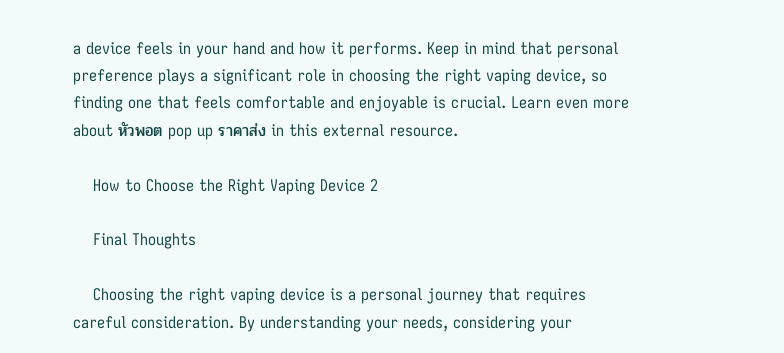a device feels in your hand and how it performs. Keep in mind that personal preference plays a significant role in choosing the right vaping device, so finding one that feels comfortable and enjoyable is crucial. Learn even more about หัวพอต pop up ราคาส่ง in this external resource.

    How to Choose the Right Vaping Device 2

    Final Thoughts

    Choosing the right vaping device is a personal journey that requires careful consideration. By understanding your needs, considering your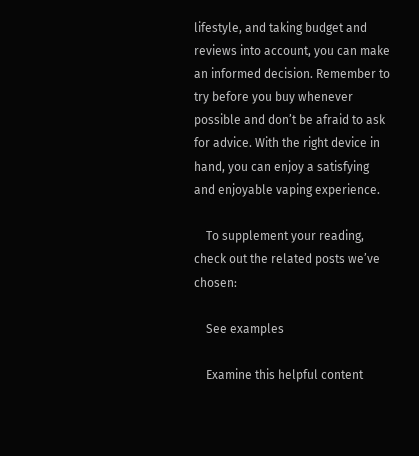lifestyle, and taking budget and reviews into account, you can make an informed decision. Remember to try before you buy whenever possible and don’t be afraid to ask for advice. With the right device in hand, you can enjoy a satisfying and enjoyable vaping experience.

    To supplement your reading, check out the related posts we’ve chosen:

    See examples

    Examine this helpful content